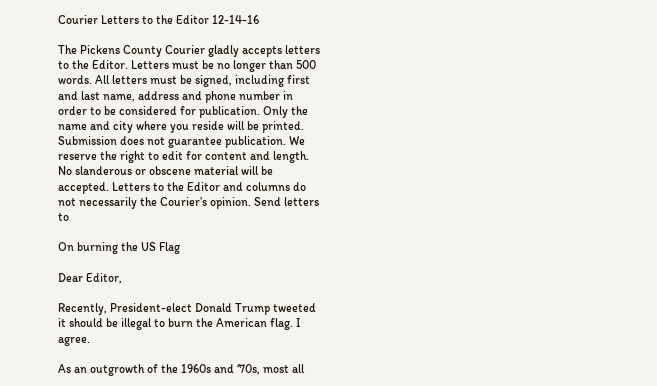Courier Letters to the Editor 12-14-16

The Pickens County Courier gladly accepts letters to the Editor. Letters must be no longer than 500 words. All letters must be signed, including first and last name, address and phone number in order to be considered for publication. Only the name and city where you reside will be printed. Submission does not guarantee publication. We reserve the right to edit for content and length. No slanderous or obscene material will be accepted. Letters to the Editor and columns do not necessarily the Courier’s opinion. Send letters to

On burning the US Flag

Dear Editor,

Recently, President-elect Donald Trump tweeted it should be illegal to burn the American flag. I agree.

As an outgrowth of the 1960s and ‘70s, most all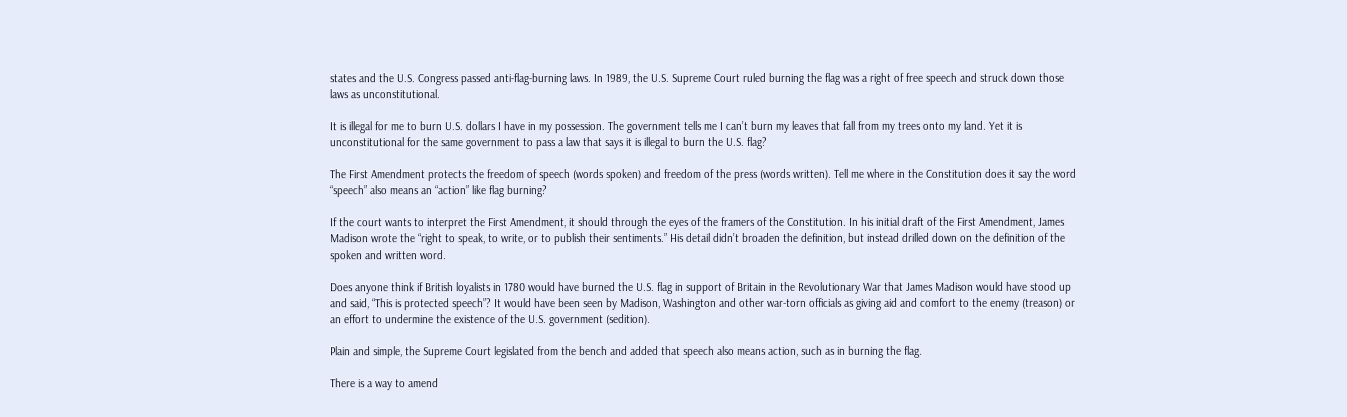states and the U.S. Congress passed anti-flag-burning laws. In 1989, the U.S. Supreme Court ruled burning the flag was a right of free speech and struck down those laws as unconstitutional.

It is illegal for me to burn U.S. dollars I have in my possession. The government tells me I can’t burn my leaves that fall from my trees onto my land. Yet it is unconstitutional for the same government to pass a law that says it is illegal to burn the U.S. flag?

The First Amendment protects the freedom of speech (words spoken) and freedom of the press (words written). Tell me where in the Constitution does it say the word “speech” also means an “action” like flag burning?

If the court wants to interpret the First Amendment, it should through the eyes of the framers of the Constitution. In his initial draft of the First Amendment, James Madison wrote the “right to speak, to write, or to publish their sentiments.” His detail didn’t broaden the definition, but instead drilled down on the definition of the spoken and written word.

Does anyone think if British loyalists in 1780 would have burned the U.S. flag in support of Britain in the Revolutionary War that James Madison would have stood up and said, “This is protected speech”? It would have been seen by Madison, Washington and other war-torn officials as giving aid and comfort to the enemy (treason) or an effort to undermine the existence of the U.S. government (sedition).

Plain and simple, the Supreme Court legislated from the bench and added that speech also means action, such as in burning the flag.

There is a way to amend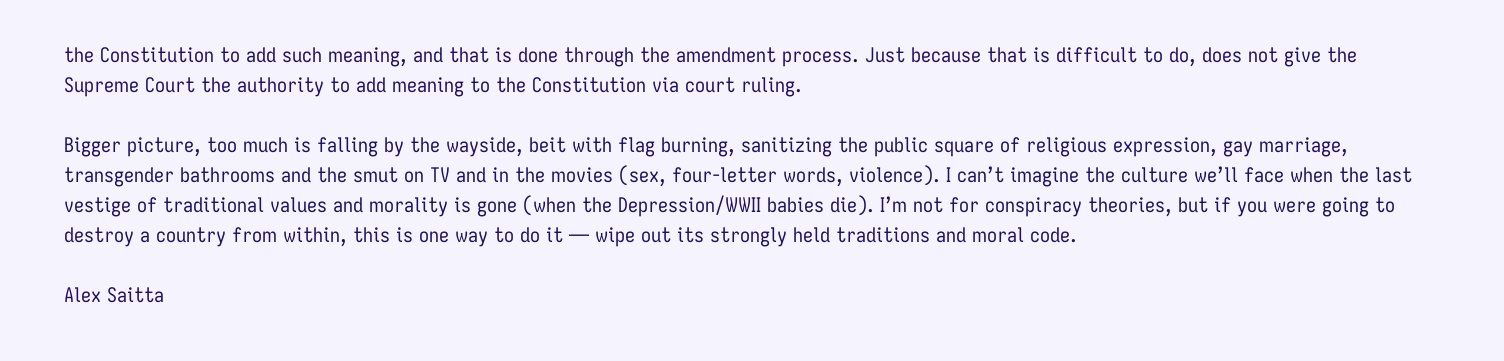the Constitution to add such meaning, and that is done through the amendment process. Just because that is difficult to do, does not give the Supreme Court the authority to add meaning to the Constitution via court ruling.

Bigger picture, too much is falling by the wayside, beit with flag burning, sanitizing the public square of religious expression, gay marriage, transgender bathrooms and the smut on TV and in the movies (sex, four-letter words, violence). I can’t imagine the culture we’ll face when the last vestige of traditional values and morality is gone (when the Depression/WWII babies die). I’m not for conspiracy theories, but if you were going to destroy a country from within, this is one way to do it — wipe out its strongly held traditions and moral code.

Alex Saitta